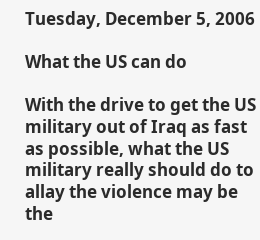Tuesday, December 5, 2006

What the US can do

With the drive to get the US military out of Iraq as fast as possible, what the US military really should do to allay the violence may be the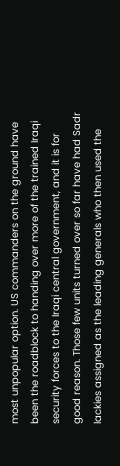most unpopular option. US commanders on the ground have been the roadblock to handing over more of the trained Iraqi security forces to the Iraqi central government, and it is for good reason. Those few units turned over so far have had Sadr lackies assigned as the leading generals who then used the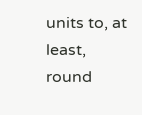units to, at least, round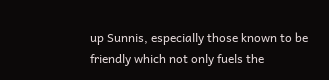up Sunnis, especially those known to be friendly which not only fuels the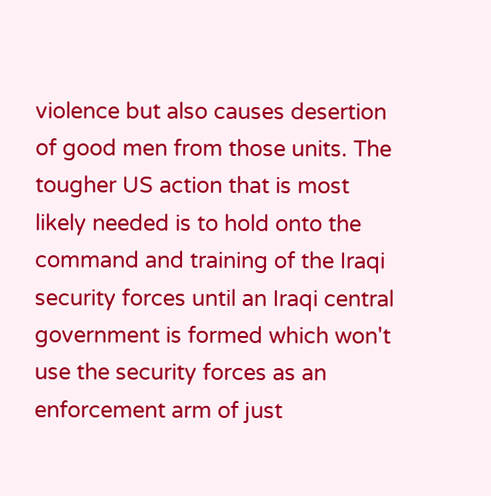violence but also causes desertion of good men from those units. The tougher US action that is most likely needed is to hold onto the command and training of the Iraqi security forces until an Iraqi central government is formed which won't use the security forces as an enforcement arm of just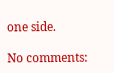one side.

No comments: